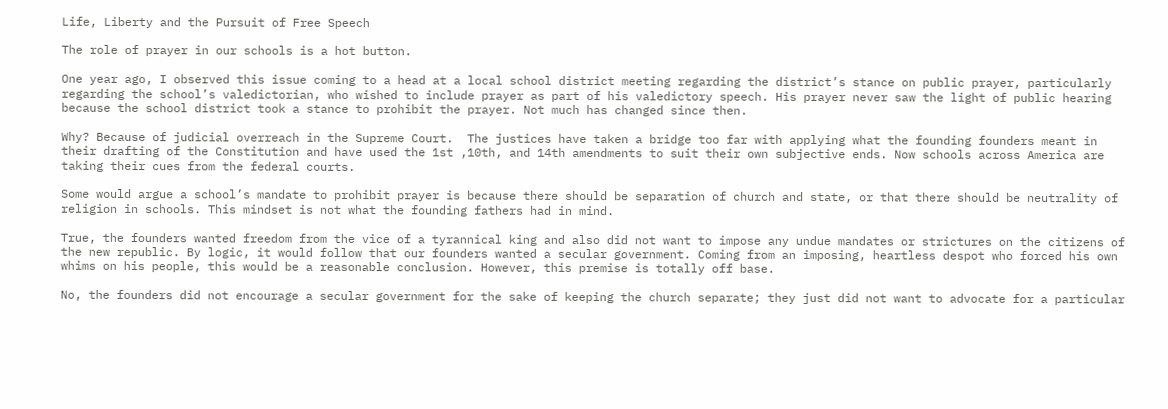Life, Liberty and the Pursuit of Free Speech

The role of prayer in our schools is a hot button.

One year ago, I observed this issue coming to a head at a local school district meeting regarding the district’s stance on public prayer, particularly regarding the school’s valedictorian, who wished to include prayer as part of his valedictory speech. His prayer never saw the light of public hearing because the school district took a stance to prohibit the prayer. Not much has changed since then.

Why? Because of judicial overreach in the Supreme Court.  The justices have taken a bridge too far with applying what the founding founders meant in their drafting of the Constitution and have used the 1st ,10th, and 14th amendments to suit their own subjective ends. Now schools across America are taking their cues from the federal courts.

Some would argue a school’s mandate to prohibit prayer is because there should be separation of church and state, or that there should be neutrality of religion in schools. This mindset is not what the founding fathers had in mind.

True, the founders wanted freedom from the vice of a tyrannical king and also did not want to impose any undue mandates or strictures on the citizens of the new republic. By logic, it would follow that our founders wanted a secular government. Coming from an imposing, heartless despot who forced his own whims on his people, this would be a reasonable conclusion. However, this premise is totally off base.

No, the founders did not encourage a secular government for the sake of keeping the church separate; they just did not want to advocate for a particular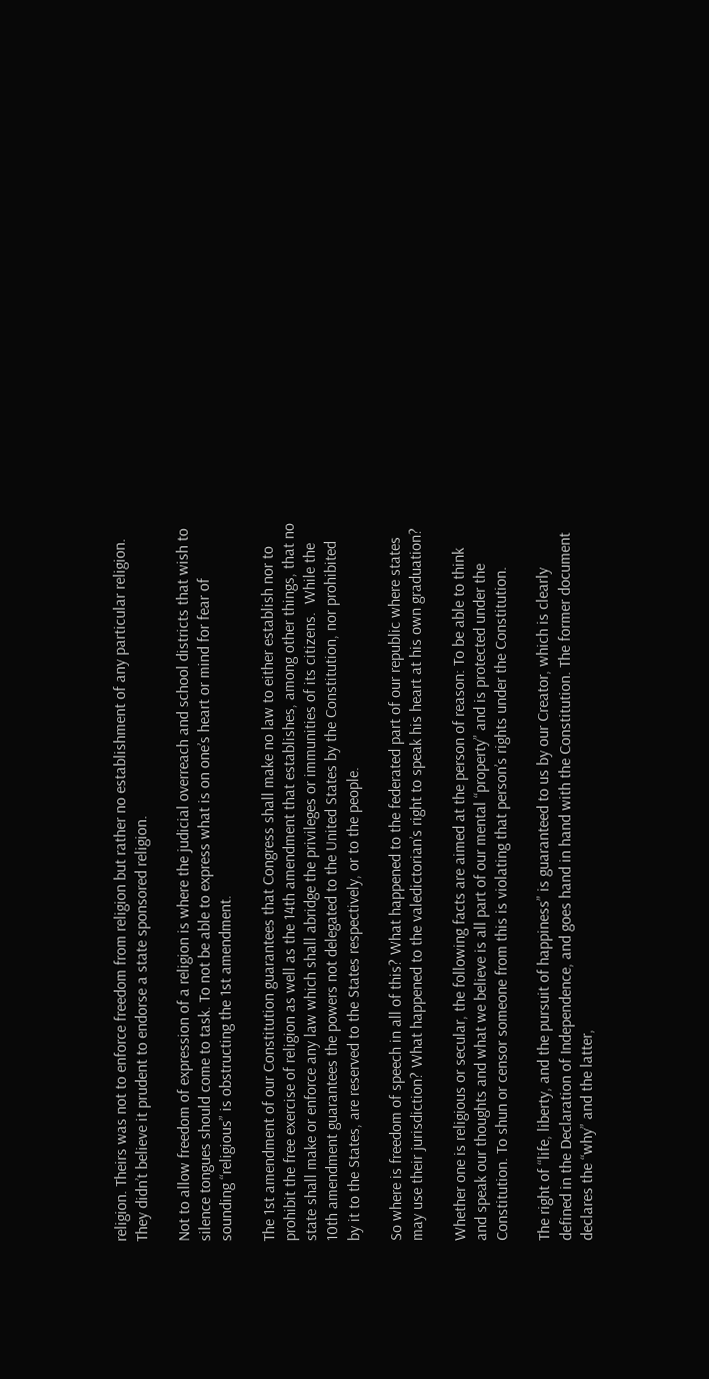religion. Theirs was not to enforce freedom from religion but rather no establishment of any particular religion. They didn’t believe it prudent to endorse a state sponsored religion.

Not to allow freedom of expression of a religion is where the judicial overreach and school districts that wish to silence tongues should come to task. To not be able to express what is on one’s heart or mind for fear of sounding “religious” is obstructing the 1st amendment.

The 1st amendment of our Constitution guarantees that Congress shall make no law to either establish nor to prohibit the free exercise of religion as well as the 14th amendment that establishes, among other things, that no state shall make or enforce any law which shall abridge the privileges or immunities of its citizens.  While the 10th amendment guarantees the powers not delegated to the United States by the Constitution, nor prohibited by it to the States, are reserved to the States respectively, or to the people.

So where is freedom of speech in all of this? What happened to the federated part of our republic where states may use their jurisdiction? What happened to the valedictorian’s right to speak his heart at his own graduation?

Whether one is religious or secular, the following facts are aimed at the person of reason: To be able to think and speak our thoughts and what we believe is all part of our mental “property” and is protected under the Constitution. To shun or censor someone from this is violating that person’s rights under the Constitution.

The right of “life, liberty, and the pursuit of happiness” is guaranteed to us by our Creator, which is clearly defined in the Declaration of Independence, and goes hand in hand with the Constitution. The former document declares the “why” and the latter,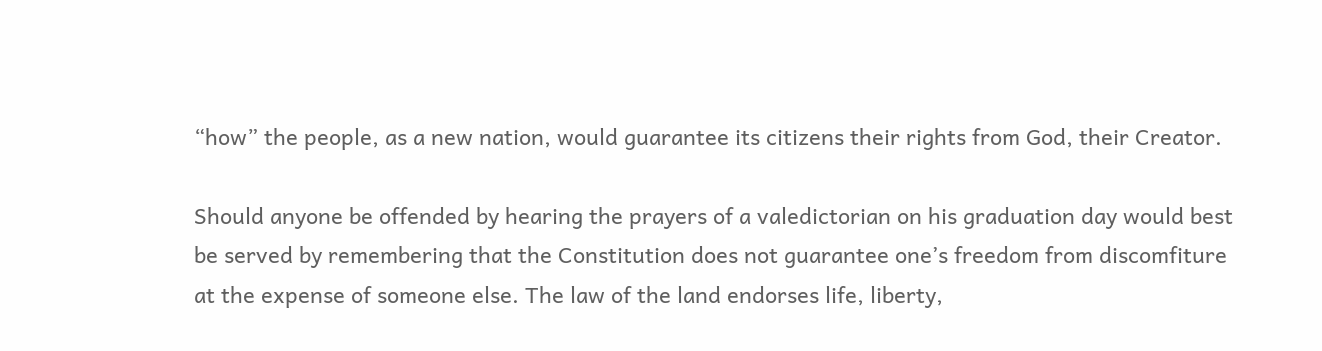“how” the people, as a new nation, would guarantee its citizens their rights from God, their Creator.

Should anyone be offended by hearing the prayers of a valedictorian on his graduation day would best be served by remembering that the Constitution does not guarantee one’s freedom from discomfiture at the expense of someone else. The law of the land endorses life, liberty,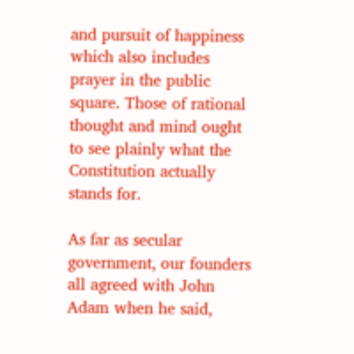and pursuit of happiness which also includes prayer in the public square. Those of rational thought and mind ought to see plainly what the Constitution actually stands for.

As far as secular government, our founders all agreed with John Adam when he said,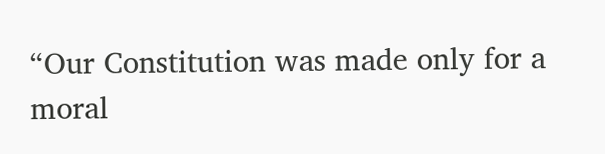“Our Constitution was made only for a moral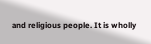and religious people. It is wholly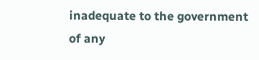inadequate to the government of any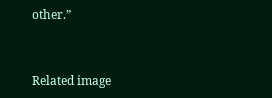other.”


Related image